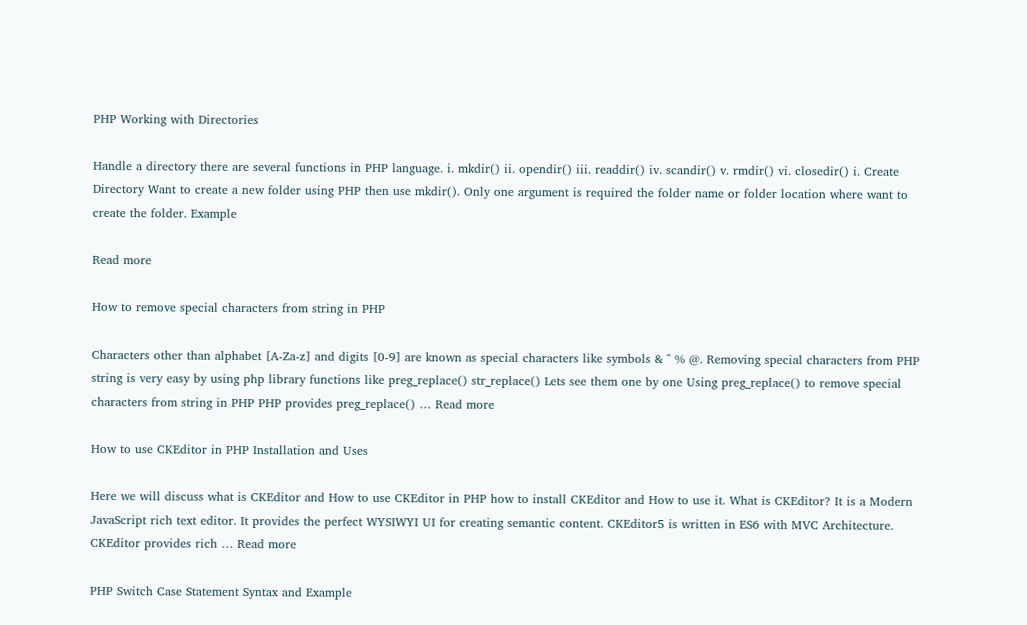PHP Working with Directories

Handle a directory there are several functions in PHP language. i. mkdir() ii. opendir() iii. readdir() iv. scandir() v. rmdir() vi. closedir() i. Create Directory Want to create a new folder using PHP then use mkdir(). Only one argument is required the folder name or folder location where want to create the folder. Example

Read more

How to remove special characters from string in PHP

Characters other than alphabet [A-Za-z] and digits [0-9] are known as special characters like symbols & ^ % @. Removing special characters from PHP string is very easy by using php library functions like preg_replace() str_replace() Lets see them one by one Using preg_replace() to remove special characters from string in PHP PHP provides preg_replace() … Read more

How to use CKEditor in PHP Installation and Uses

Here we will discuss what is CKEditor and How to use CKEditor in PHP how to install CKEditor and How to use it. What is CKEditor? It is a Modern JavaScript rich text editor. It provides the perfect WYSIWYI UI for creating semantic content. CKEditor5 is written in ES6 with MVC Architecture. CKEditor provides rich … Read more

PHP Switch Case Statement Syntax and Example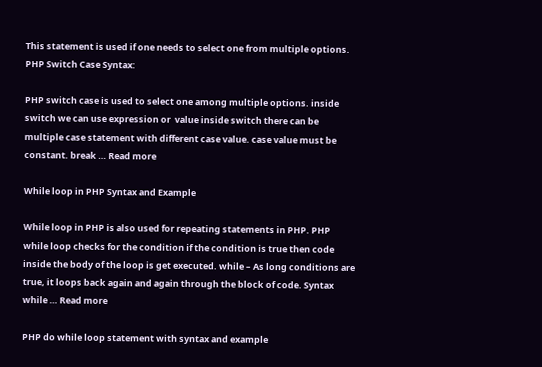This statement is used if one needs to select one from multiple options. PHP Switch Case Syntax:

PHP switch case is used to select one among multiple options. inside switch we can use expression or  value inside switch there can be multiple case statement with different case value. case value must be constant. break … Read more

While loop in PHP Syntax and Example

While loop in PHP is also used for repeating statements in PHP. PHP while loop checks for the condition if the condition is true then code inside the body of the loop is get executed. while – As long conditions are true, it loops back again and again through the block of code. Syntax while … Read more

PHP do while loop statement with syntax and example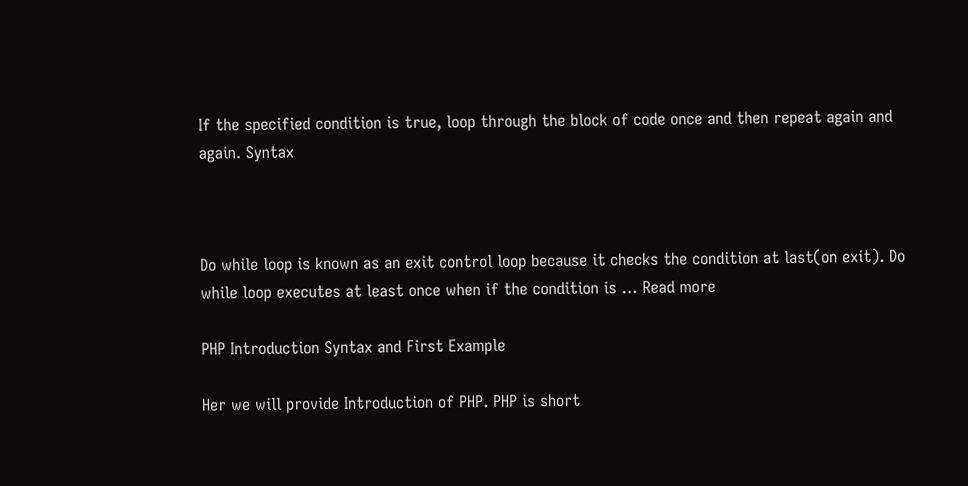If the specified condition is true, loop through the block of code once and then repeat again and again. Syntax



Do while loop is known as an exit control loop because it checks the condition at last(on exit). Do while loop executes at least once when if the condition is … Read more

PHP Introduction Syntax and First Example

Her we will provide Introduction of PHP. PHP is short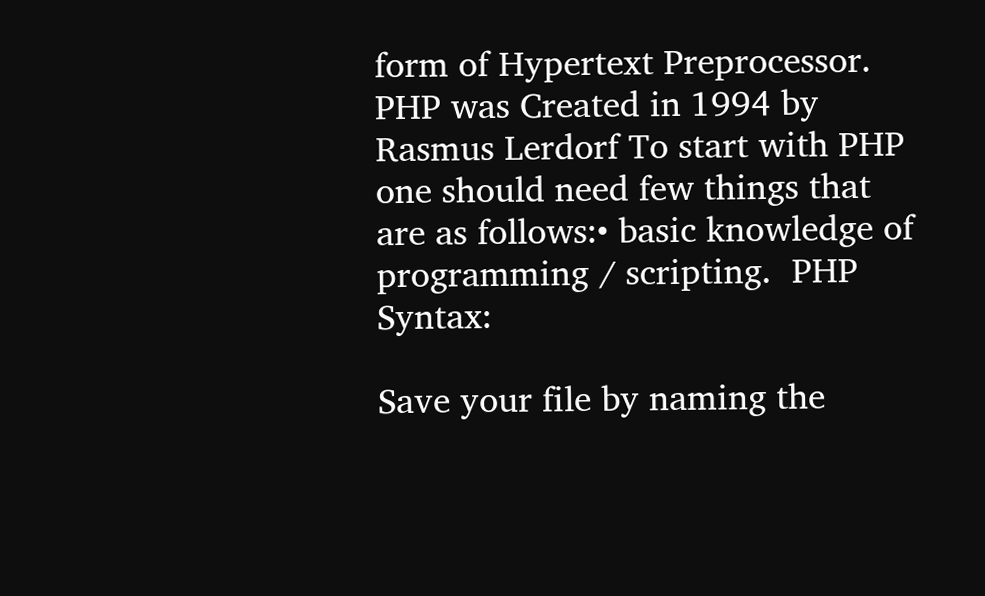form of Hypertext Preprocessor. PHP was Created in 1994 by Rasmus Lerdorf To start with PHP one should need few things that are as follows:• basic knowledge of programming / scripting.  PHP Syntax:

Save your file by naming the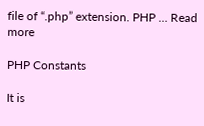file of “.php” extension. PHP … Read more

PHP Constants

It is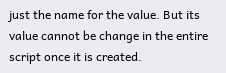just the name for the value. But its value cannot be change in the entire script once it is created.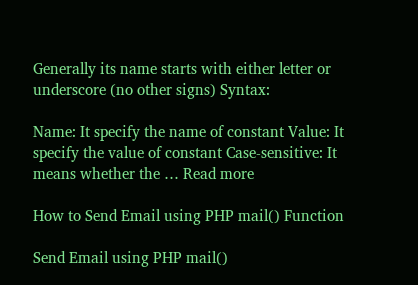Generally its name starts with either letter or underscore (no other signs) Syntax:

Name: It specify the name of constant Value: It specify the value of constant Case-sensitive: It means whether the … Read more

How to Send Email using PHP mail() Function

Send Email using PHP mail()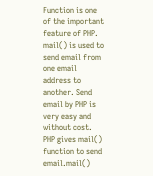Function is one of the important feature of PHP. mail() is used to send email from one email address to another. Send email by PHP is very easy and without cost. PHP gives mail() function to send email.mail()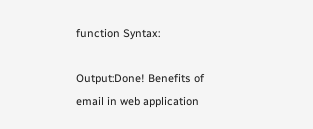function Syntax:

Output:Done! Benefits of email in web application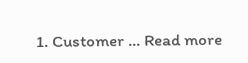1. Customer … Read more